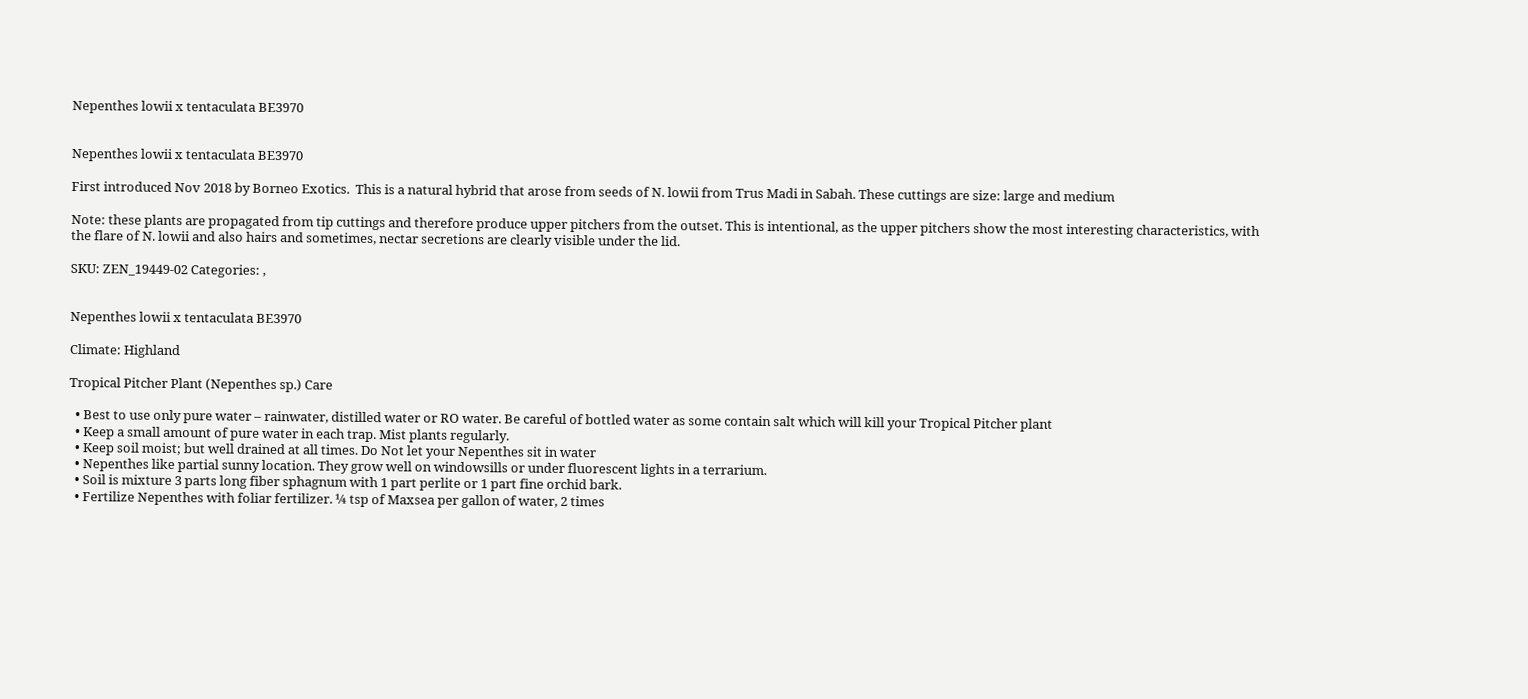Nepenthes lowii x tentaculata BE3970


Nepenthes lowii x tentaculata BE3970

First introduced Nov 2018 by Borneo Exotics.  This is a natural hybrid that arose from seeds of N. lowii from Trus Madi in Sabah. These cuttings are size: large and medium

Note: these plants are propagated from tip cuttings and therefore produce upper pitchers from the outset. This is intentional, as the upper pitchers show the most interesting characteristics, with the flare of N. lowii and also hairs and sometimes, nectar secretions are clearly visible under the lid.

SKU: ZEN_19449-02 Categories: ,


Nepenthes lowii x tentaculata BE3970

Climate: Highland

Tropical Pitcher Plant (Nepenthes sp.) Care

  • Best to use only pure water – rainwater, distilled water or RO water. Be careful of bottled water as some contain salt which will kill your Tropical Pitcher plant
  • Keep a small amount of pure water in each trap. Mist plants regularly.
  • Keep soil moist; but well drained at all times. Do Not let your Nepenthes sit in water
  • Nepenthes like partial sunny location. They grow well on windowsills or under fluorescent lights in a terrarium.
  • Soil is mixture 3 parts long fiber sphagnum with 1 part perlite or 1 part fine orchid bark.
  • Fertilize Nepenthes with foliar fertilizer. ¼ tsp of Maxsea per gallon of water, 2 times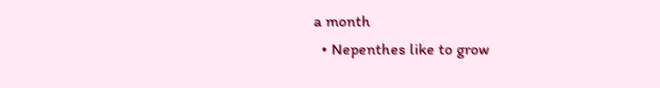a month
  • Nepenthes like to grow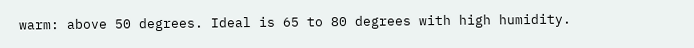warm: above 50 degrees. Ideal is 65 to 80 degrees with high humidity.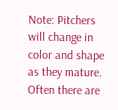Note: Pitchers will change in color and shape as they mature. Often there are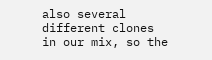also several different clones in our mix, so the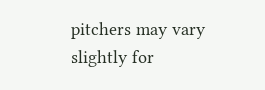pitchers may vary slightly for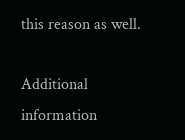this reason as well.

Additional information